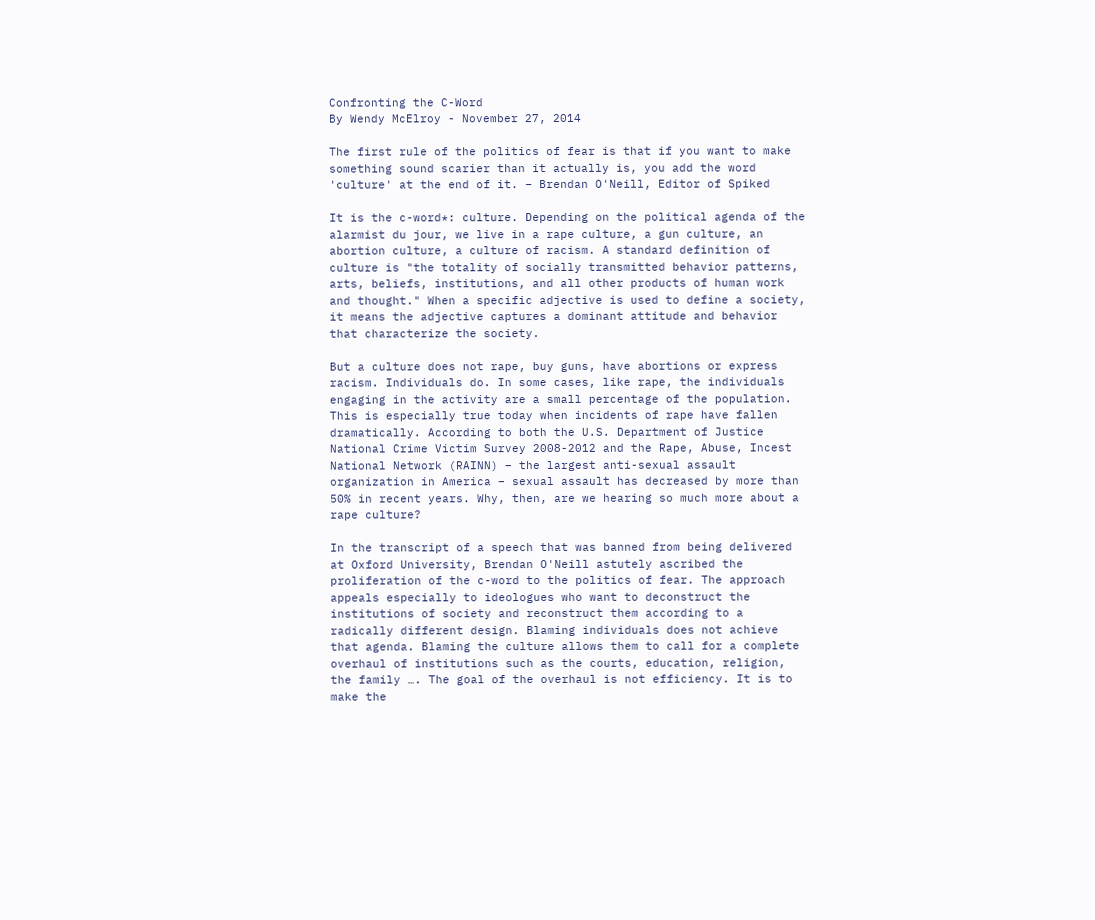Confronting the C-Word
By Wendy McElroy - November 27, 2014

The first rule of the politics of fear is that if you want to make something sound scarier than it actually is, you add the word 'culture' at the end of it. – Brendan O'Neill, Editor of Spiked

It is the c-word*: culture. Depending on the political agenda of the alarmist du jour, we live in a rape culture, a gun culture, an abortion culture, a culture of racism. A standard definition of culture is "the totality of socially transmitted behavior patterns, arts, beliefs, institutions, and all other products of human work and thought." When a specific adjective is used to define a society, it means the adjective captures a dominant attitude and behavior that characterize the society.

But a culture does not rape, buy guns, have abortions or express racism. Individuals do. In some cases, like rape, the individuals engaging in the activity are a small percentage of the population. This is especially true today when incidents of rape have fallen dramatically. According to both the U.S. Department of Justice National Crime Victim Survey 2008-2012 and the Rape, Abuse, Incest National Network (RAINN) – the largest anti-sexual assault organization in America – sexual assault has decreased by more than 50% in recent years. Why, then, are we hearing so much more about a rape culture?

In the transcript of a speech that was banned from being delivered at Oxford University, Brendan O'Neill astutely ascribed the proliferation of the c-word to the politics of fear. The approach appeals especially to ideologues who want to deconstruct the institutions of society and reconstruct them according to a radically different design. Blaming individuals does not achieve that agenda. Blaming the culture allows them to call for a complete overhaul of institutions such as the courts, education, religion, the family …. The goal of the overhaul is not efficiency. It is to make the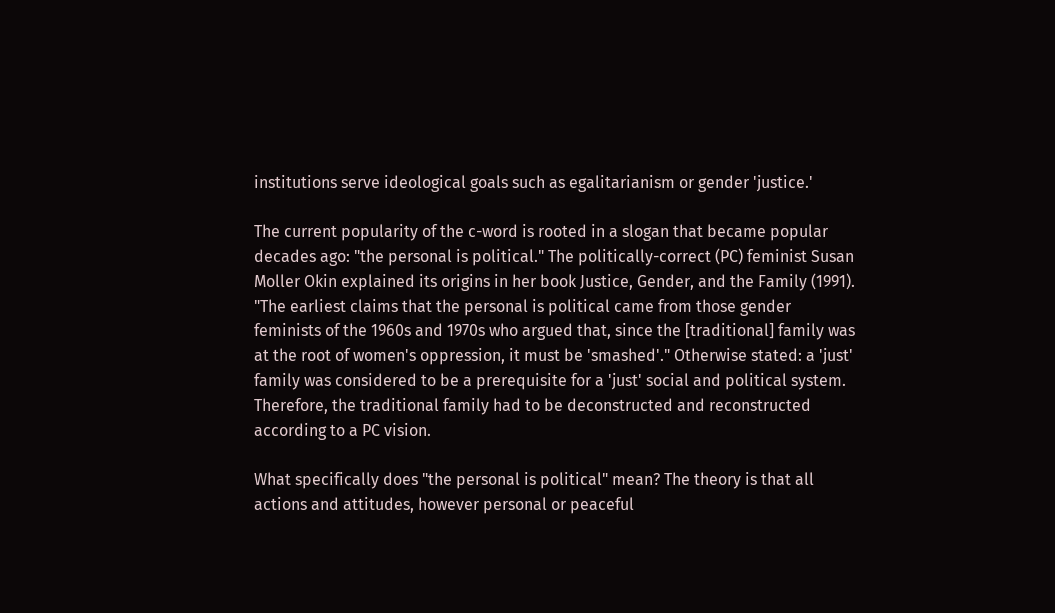institutions serve ideological goals such as egalitarianism or gender 'justice.'

The current popularity of the c-word is rooted in a slogan that became popular decades ago: "the personal is political." The politically-correct (PC) feminist Susan Moller Okin explained its origins in her book Justice, Gender, and the Family (1991). "The earliest claims that the personal is political came from those gender feminists of the 1960s and 1970s who argued that, since the [traditional] family was at the root of women's oppression, it must be 'smashed'." Otherwise stated: a 'just' family was considered to be a prerequisite for a 'just' social and political system. Therefore, the traditional family had to be deconstructed and reconstructed according to a PC vision.

What specifically does "the personal is political" mean? The theory is that all actions and attitudes, however personal or peaceful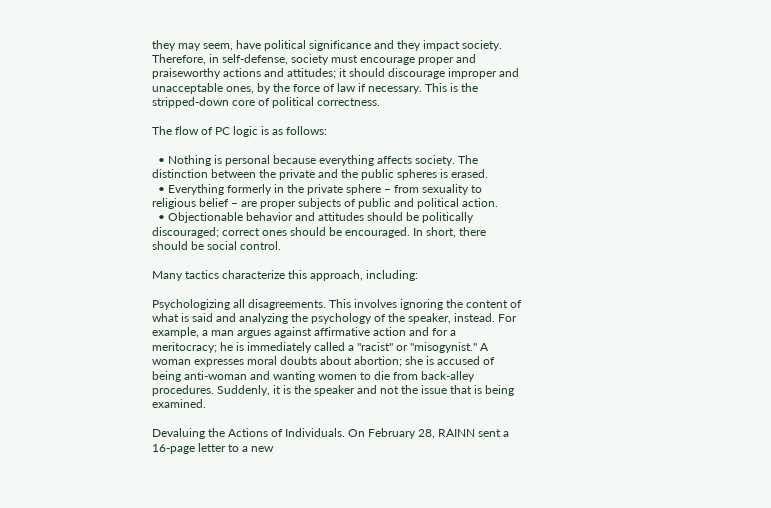they may seem, have political significance and they impact society. Therefore, in self-defense, society must encourage proper and praiseworthy actions and attitudes; it should discourage improper and unacceptable ones, by the force of law if necessary. This is the stripped-down core of political correctness.

The flow of PC logic is as follows:

  • Nothing is personal because everything affects society. The distinction between the private and the public spheres is erased.
  • Everything formerly in the private sphere – from sexuality to religious belief – are proper subjects of public and political action.
  • Objectionable behavior and attitudes should be politically discouraged; correct ones should be encouraged. In short, there should be social control.

Many tactics characterize this approach, including:

Psychologizing all disagreements. This involves ignoring the content of what is said and analyzing the psychology of the speaker, instead. For example, a man argues against affirmative action and for a meritocracy; he is immediately called a "racist" or "misogynist." A woman expresses moral doubts about abortion; she is accused of being anti-woman and wanting women to die from back-alley procedures. Suddenly, it is the speaker and not the issue that is being examined.

Devaluing the Actions of Individuals. On February 28, RAINN sent a 16-page letter to a new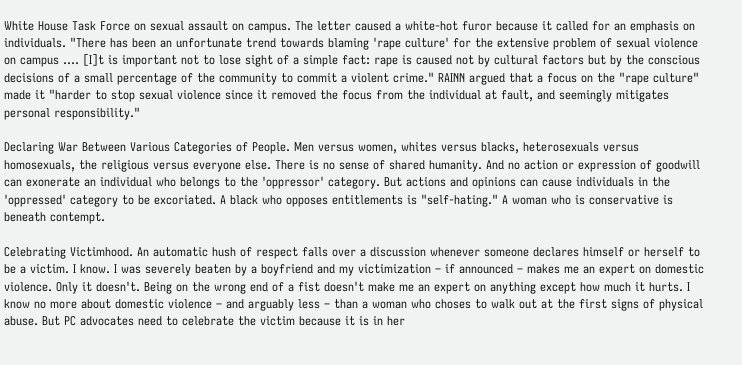White House Task Force on sexual assault on campus. The letter caused a white-hot furor because it called for an emphasis on individuals. "There has been an unfortunate trend towards blaming 'rape culture' for the extensive problem of sexual violence on campus …. [I]t is important not to lose sight of a simple fact: rape is caused not by cultural factors but by the conscious decisions of a small percentage of the community to commit a violent crime." RAINN argued that a focus on the "rape culture" made it "harder to stop sexual violence since it removed the focus from the individual at fault, and seemingly mitigates personal responsibility."

Declaring War Between Various Categories of People. Men versus women, whites versus blacks, heterosexuals versus homosexuals, the religious versus everyone else. There is no sense of shared humanity. And no action or expression of goodwill can exonerate an individual who belongs to the 'oppressor' category. But actions and opinions can cause individuals in the 'oppressed' category to be excoriated. A black who opposes entitlements is "self-hating." A woman who is conservative is beneath contempt.

Celebrating Victimhood. An automatic hush of respect falls over a discussion whenever someone declares himself or herself to be a victim. I know. I was severely beaten by a boyfriend and my victimization – if announced – makes me an expert on domestic violence. Only it doesn't. Being on the wrong end of a fist doesn't make me an expert on anything except how much it hurts. I know no more about domestic violence – and arguably less – than a woman who choses to walk out at the first signs of physical abuse. But PC advocates need to celebrate the victim because it is in her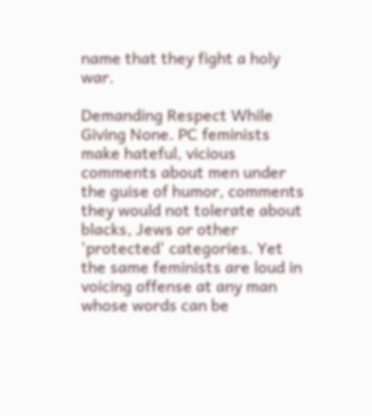name that they fight a holy war.

Demanding Respect While Giving None. PC feminists make hateful, vicious comments about men under the guise of humor, comments they would not tolerate about blacks, Jews or other 'protected' categories. Yet the same feminists are loud in voicing offense at any man whose words can be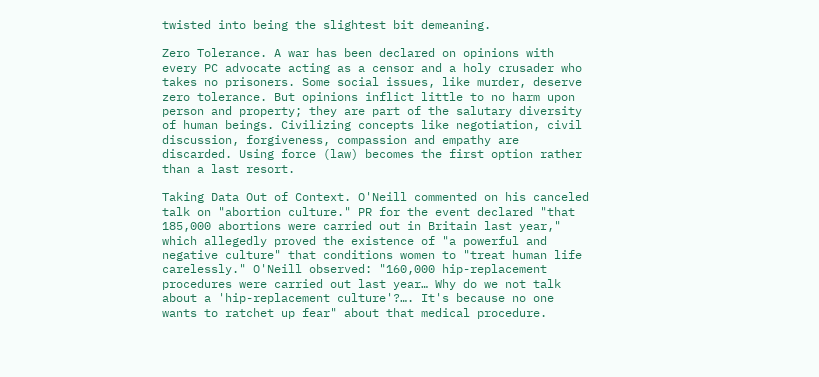twisted into being the slightest bit demeaning.

Zero Tolerance. A war has been declared on opinions with every PC advocate acting as a censor and a holy crusader who takes no prisoners. Some social issues, like murder, deserve zero tolerance. But opinions inflict little to no harm upon person and property; they are part of the salutary diversity of human beings. Civilizing concepts like negotiation, civil discussion, forgiveness, compassion and empathy are discarded. Using force (law) becomes the first option rather than a last resort.

Taking Data Out of Context. O'Neill commented on his canceled talk on "abortion culture." PR for the event declared "that 185,000 abortions were carried out in Britain last year," which allegedly proved the existence of "a powerful and negative culture" that conditions women to "treat human life carelessly." O'Neill observed: "160,000 hip-replacement procedures were carried out last year… Why do we not talk about a 'hip-replacement culture'?…. It's because no one wants to ratchet up fear" about that medical procedure.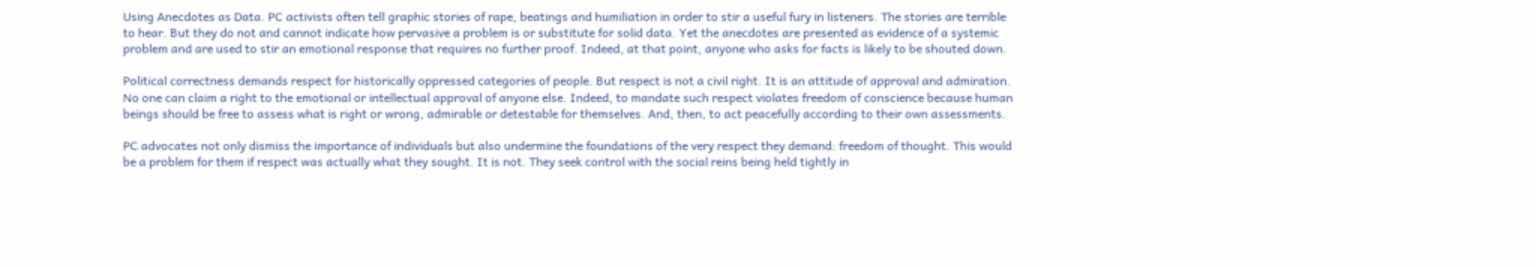Using Anecdotes as Data. PC activists often tell graphic stories of rape, beatings and humiliation in order to stir a useful fury in listeners. The stories are terrible to hear. But they do not and cannot indicate how pervasive a problem is or substitute for solid data. Yet the anecdotes are presented as evidence of a systemic problem and are used to stir an emotional response that requires no further proof. Indeed, at that point, anyone who asks for facts is likely to be shouted down.

Political correctness demands respect for historically oppressed categories of people. But respect is not a civil right. It is an attitude of approval and admiration. No one can claim a right to the emotional or intellectual approval of anyone else. Indeed, to mandate such respect violates freedom of conscience because human beings should be free to assess what is right or wrong, admirable or detestable for themselves. And, then, to act peacefully according to their own assessments.

PC advocates not only dismiss the importance of individuals but also undermine the foundations of the very respect they demand: freedom of thought. This would be a problem for them if respect was actually what they sought. It is not. They seek control with the social reins being held tightly in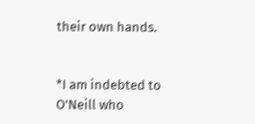their own hands.


*I am indebted to O'Neill who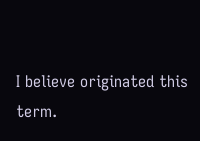I believe originated this term.